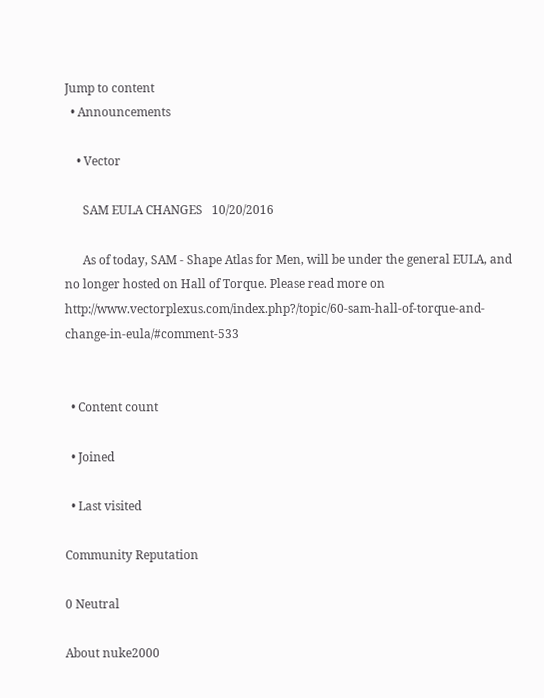Jump to content
  • Announcements

    • Vector

      SAM EULA CHANGES   10/20/2016

      As of today, SAM - Shape Atlas for Men, will be under the general EULA, and no longer hosted on Hall of Torque. Please read more on http://www.vectorplexus.com/index.php?/topic/60-sam-hall-of-torque-and-change-in-eula/#comment-533


  • Content count

  • Joined

  • Last visited

Community Reputation

0 Neutral

About nuke2000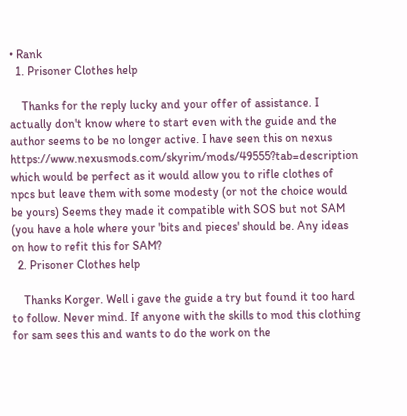• Rank
  1. Prisoner Clothes help

    Thanks for the reply lucky and your offer of assistance. I actually don't know where to start even with the guide and the author seems to be no longer active. I have seen this on nexus https://www.nexusmods.com/skyrim/mods/49555?tab=description which would be perfect as it would allow you to rifle clothes of npcs but leave them with some modesty (or not the choice would be yours) Seems they made it compatible with SOS but not SAM (you have a hole where your 'bits and pieces' should be. Any ideas on how to refit this for SAM?
  2. Prisoner Clothes help

    Thanks Korger. Well i gave the guide a try but found it too hard to follow. Never mind. If anyone with the skills to mod this clothing for sam sees this and wants to do the work on the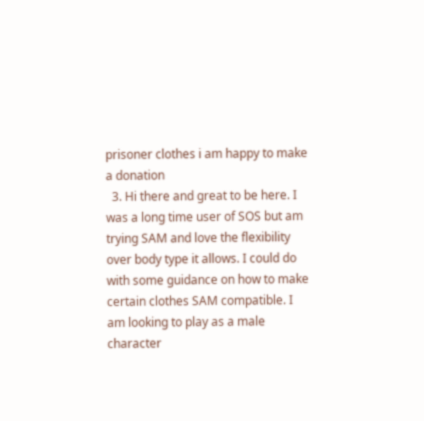prisoner clothes i am happy to make a donation
  3. Hi there and great to be here. I was a long time user of SOS but am trying SAM and love the flexibility over body type it allows. I could do with some guidance on how to make certain clothes SAM compatible. I am looking to play as a male character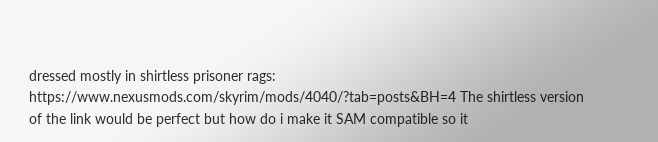dressed mostly in shirtless prisoner rags: https://www.nexusmods.com/skyrim/mods/4040/?tab=posts&BH=4 The shirtless version of the link would be perfect but how do i make it SAM compatible so it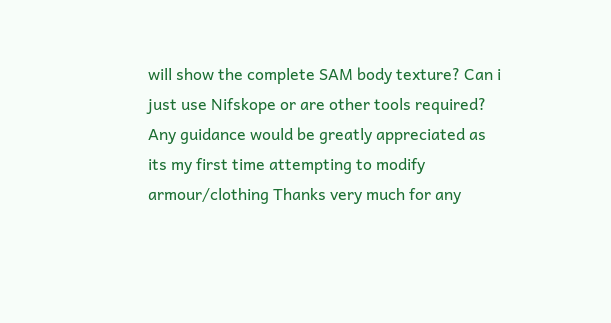will show the complete SAM body texture? Can i just use Nifskope or are other tools required? Any guidance would be greatly appreciated as its my first time attempting to modify armour/clothing Thanks very much for any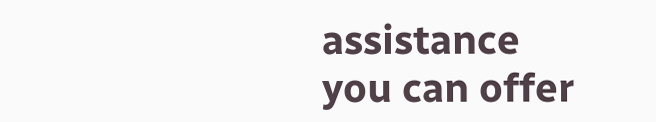assistance you can offer